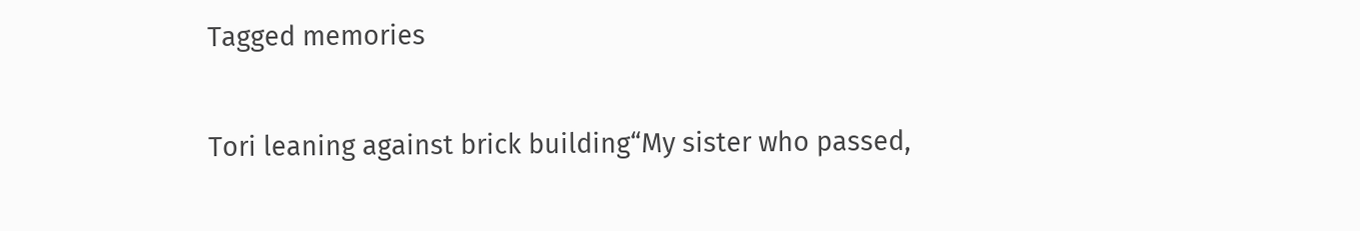Tagged memories

Tori leaning against brick building“My sister who passed,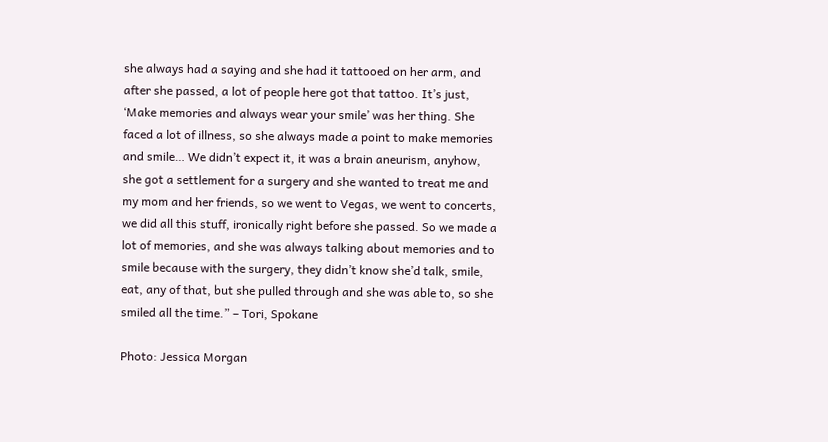she always had a saying and she had it tattooed on her arm, and after she passed, a lot of people here got that tattoo. It’s just, ‘Make memories and always wear your smile’ was her thing. She faced a lot of illness, so she always made a point to make memories and smile… We didn’t expect it, it was a brain aneurism, anyhow, she got a settlement for a surgery and she wanted to treat me and my mom and her friends, so we went to Vegas, we went to concerts, we did all this stuff, ironically right before she passed. So we made a lot of memories, and she was always talking about memories and to smile because with the surgery, they didn’t know she’d talk, smile, eat, any of that, but she pulled through and she was able to, so she smiled all the time.” – Tori, Spokane

Photo: Jessica Morgan